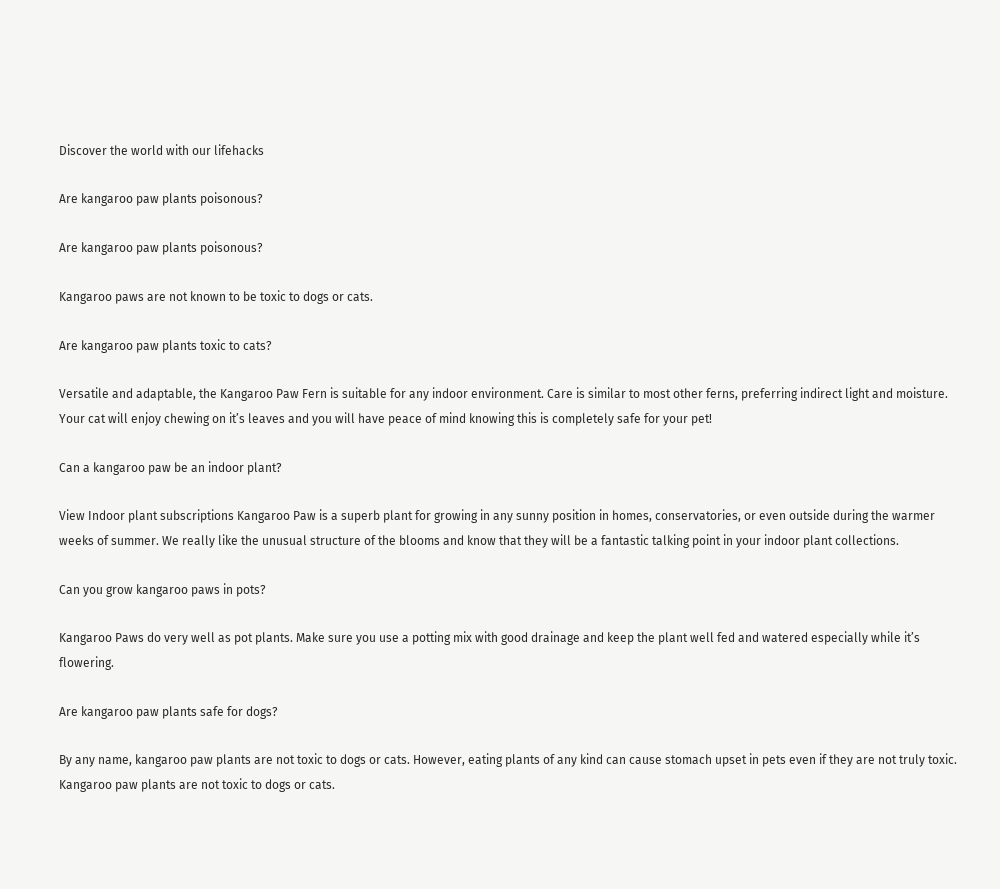Discover the world with our lifehacks

Are kangaroo paw plants poisonous?

Are kangaroo paw plants poisonous?

Kangaroo paws are not known to be toxic to dogs or cats.

Are kangaroo paw plants toxic to cats?

Versatile and adaptable, the Kangaroo Paw Fern is suitable for any indoor environment. Care is similar to most other ferns, preferring indirect light and moisture. Your cat will enjoy chewing on it’s leaves and you will have peace of mind knowing this is completely safe for your pet!

Can a kangaroo paw be an indoor plant?

View Indoor plant subscriptions Kangaroo Paw is a superb plant for growing in any sunny position in homes, conservatories, or even outside during the warmer weeks of summer. We really like the unusual structure of the blooms and know that they will be a fantastic talking point in your indoor plant collections.

Can you grow kangaroo paws in pots?

Kangaroo Paws do very well as pot plants. Make sure you use a potting mix with good drainage and keep the plant well fed and watered especially while it’s flowering.

Are kangaroo paw plants safe for dogs?

By any name, kangaroo paw plants are not toxic to dogs or cats. However, eating plants of any kind can cause stomach upset in pets even if they are not truly toxic. Kangaroo paw plants are not toxic to dogs or cats.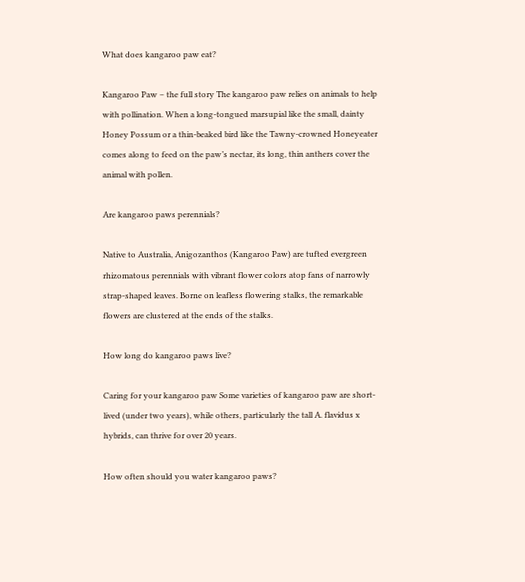What does kangaroo paw eat?

Kangaroo Paw – the full story The kangaroo paw relies on animals to help with pollination. When a long-tongued marsupial like the small, dainty Honey Possum or a thin-beaked bird like the Tawny-crowned Honeyeater comes along to feed on the paw’s nectar, its long, thin anthers cover the animal with pollen.

Are kangaroo paws perennials?

Native to Australia, Anigozanthos (Kangaroo Paw) are tufted evergreen rhizomatous perennials with vibrant flower colors atop fans of narrowly strap-shaped leaves. Borne on leafless flowering stalks, the remarkable flowers are clustered at the ends of the stalks.

How long do kangaroo paws live?

Caring for your kangaroo paw Some varieties of kangaroo paw are short-lived (under two years), while others, particularly the tall A. flavidus x hybrids, can thrive for over 20 years.

How often should you water kangaroo paws?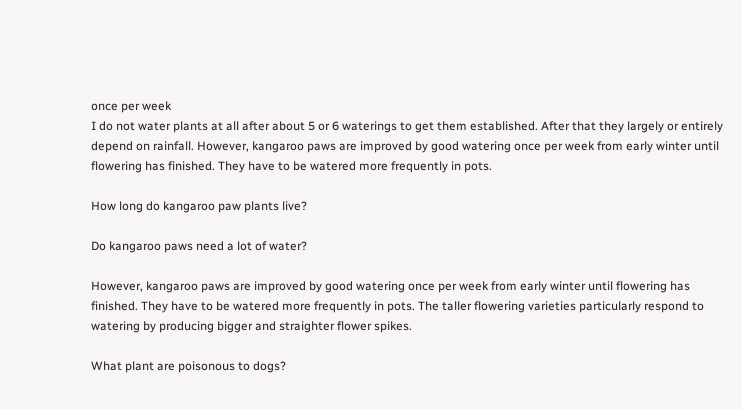once per week
I do not water plants at all after about 5 or 6 waterings to get them established. After that they largely or entirely depend on rainfall. However, kangaroo paws are improved by good watering once per week from early winter until flowering has finished. They have to be watered more frequently in pots.

How long do kangaroo paw plants live?

Do kangaroo paws need a lot of water?

However, kangaroo paws are improved by good watering once per week from early winter until flowering has finished. They have to be watered more frequently in pots. The taller flowering varieties particularly respond to watering by producing bigger and straighter flower spikes.

What plant are poisonous to dogs?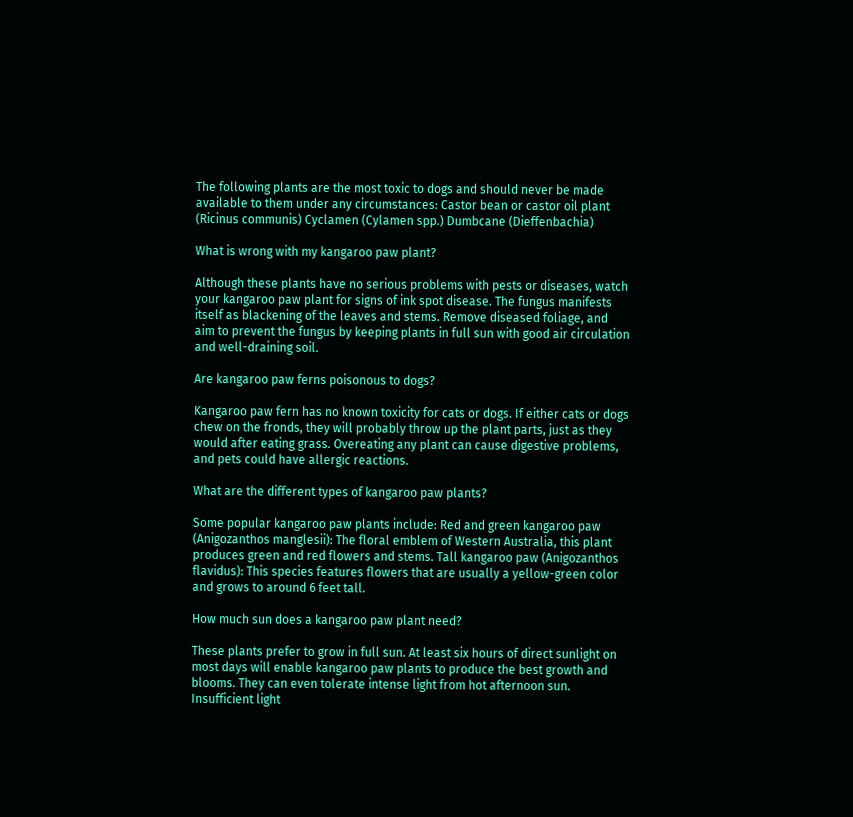The following plants are the most toxic to dogs and should never be made available to them under any circumstances: Castor bean or castor oil plant (Ricinus communis) Cyclamen (Cylamen spp.) Dumbcane (Dieffenbachia)

What is wrong with my kangaroo paw plant?

Although these plants have no serious problems with pests or diseases, watch your kangaroo paw plant for signs of ink spot disease. The fungus manifests itself as blackening of the leaves and stems. Remove diseased foliage, and aim to prevent the fungus by keeping plants in full sun with good air circulation and well-draining soil.

Are kangaroo paw ferns poisonous to dogs?

Kangaroo paw fern has no known toxicity for cats or dogs. If either cats or dogs chew on the fronds, they will probably throw up the plant parts, just as they would after eating grass. Overeating any plant can cause digestive problems, and pets could have allergic reactions.

What are the different types of kangaroo paw plants?

Some popular kangaroo paw plants include: Red and green kangaroo paw (Anigozanthos manglesii): The floral emblem of Western Australia, this plant produces green and red flowers and stems. Tall kangaroo paw (Anigozanthos flavidus): This species features flowers that are usually a yellow-green color and grows to around 6 feet tall.

How much sun does a kangaroo paw plant need?

These plants prefer to grow in full sun. At least six hours of direct sunlight on most days will enable kangaroo paw plants to produce the best growth and blooms. They can even tolerate intense light from hot afternoon sun. Insufficient light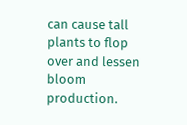can cause tall plants to flop over and lessen bloom production.